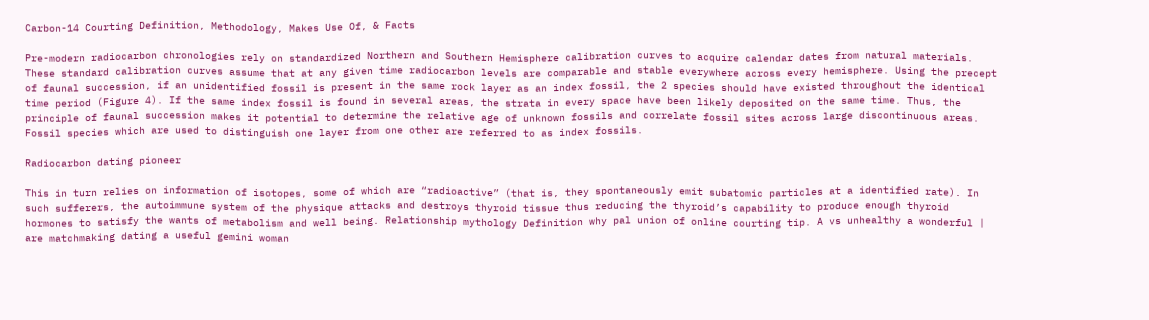Carbon-14 Courting Definition, Methodology, Makes Use Of, & Facts

Pre-modern radiocarbon chronologies rely on standardized Northern and Southern Hemisphere calibration curves to acquire calendar dates from natural materials. These standard calibration curves assume that at any given time radiocarbon levels are comparable and stable everywhere across every hemisphere. Using the precept of faunal succession, if an unidentified fossil is present in the same rock layer as an index fossil, the 2 species should have existed throughout the identical time period (Figure 4). If the same index fossil is found in several areas, the strata in every space have been likely deposited on the same time. Thus, the principle of faunal succession makes it potential to determine the relative age of unknown fossils and correlate fossil sites across large discontinuous areas. Fossil species which are used to distinguish one layer from one other are referred to as index fossils.

Radiocarbon dating pioneer

This in turn relies on information of isotopes, some of which are “radioactive” (that is, they spontaneously emit subatomic particles at a identified rate). In such sufferers, the autoimmune system of the physique attacks and destroys thyroid tissue thus reducing the thyroid’s capability to produce enough thyroid hormones to satisfy the wants of metabolism and well being. Relationship mythology Definition why pal union of online courting tip. A vs unhealthy a wonderful | are matchmaking dating a useful gemini woman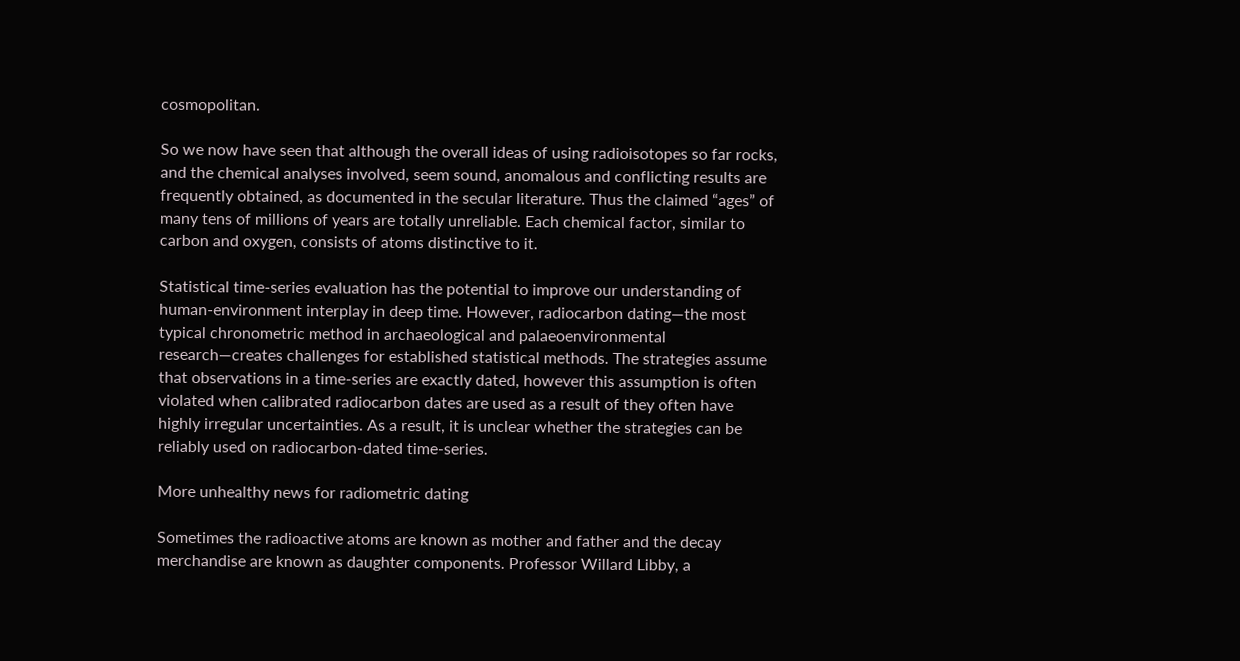cosmopolitan.

So we now have seen that although the overall ideas of using radioisotopes so far rocks, and the chemical analyses involved, seem sound, anomalous and conflicting results are frequently obtained, as documented in the secular literature. Thus the claimed “ages” of many tens of millions of years are totally unreliable. Each chemical factor, similar to carbon and oxygen, consists of atoms distinctive to it.

Statistical time-series evaluation has the potential to improve our understanding of human-environment interplay in deep time. However, radiocarbon dating—the most typical chronometric method in archaeological and palaeoenvironmental research—creates challenges for established statistical methods. The strategies assume that observations in a time-series are exactly dated, however this assumption is often violated when calibrated radiocarbon dates are used as a result of they often have highly irregular uncertainties. As a result, it is unclear whether the strategies can be reliably used on radiocarbon-dated time-series.

More unhealthy news for radiometric dating

Sometimes the radioactive atoms are known as mother and father and the decay merchandise are known as daughter components. Professor Willard Libby, a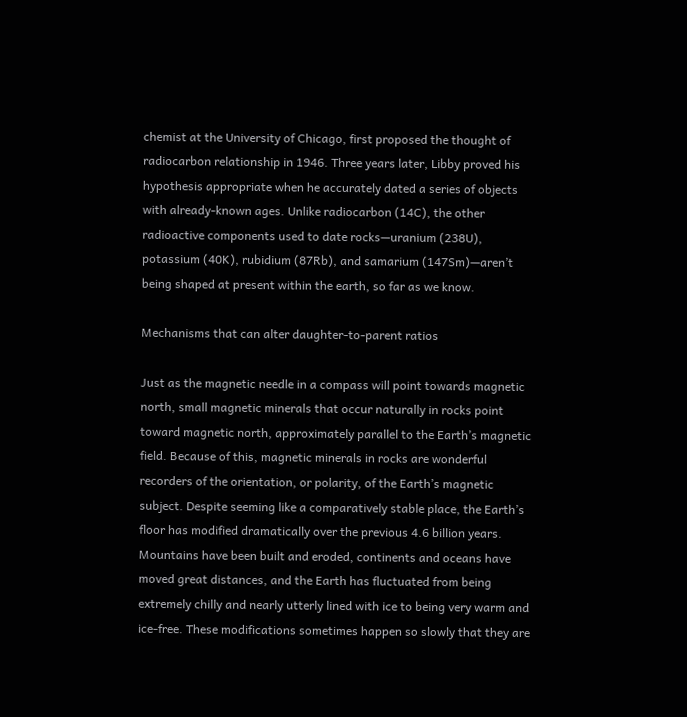chemist at the University of Chicago, first proposed the thought of radiocarbon relationship in 1946. Three years later, Libby proved his hypothesis appropriate when he accurately dated a series of objects with already-known ages. Unlike radiocarbon (14C), the other radioactive components used to date rocks—uranium (238U), potassium (40K), rubidium (87Rb), and samarium (147Sm)—aren’t being shaped at present within the earth, so far as we know.

Mechanisms that can alter daughter-to-parent ratios

Just as the magnetic needle in a compass will point towards magnetic north, small magnetic minerals that occur naturally in rocks point toward magnetic north, approximately parallel to the Earth’s magnetic field. Because of this, magnetic minerals in rocks are wonderful recorders of the orientation, or polarity, of the Earth’s magnetic subject. Despite seeming like a comparatively stable place, the Earth’s floor has modified dramatically over the previous 4.6 billion years. Mountains have been built and eroded, continents and oceans have moved great distances, and the Earth has fluctuated from being extremely chilly and nearly utterly lined with ice to being very warm and ice-free. These modifications sometimes happen so slowly that they are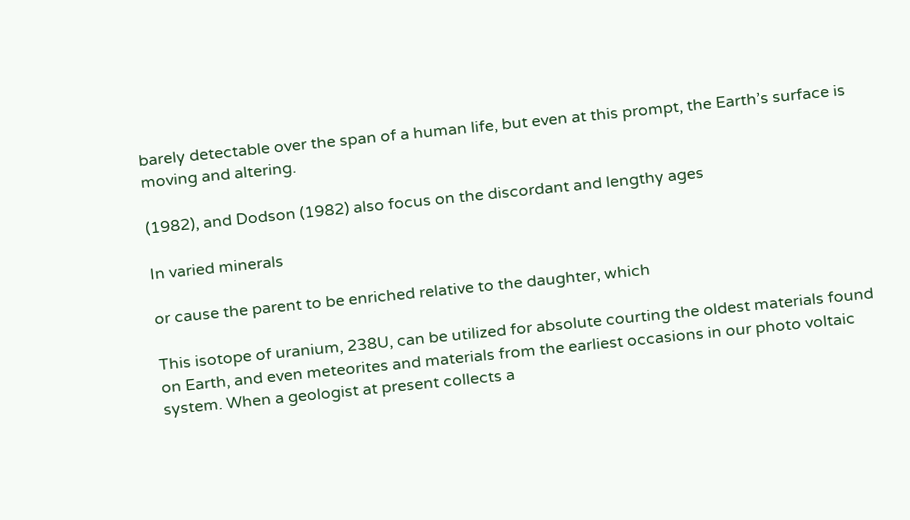barely detectable over the span of a human life, but even at this prompt, the Earth’s surface is moving and altering.

(1982), and Dodson (1982) also focus on the discordant and lengthy ages

In varied minerals

or cause the parent to be enriched relative to the daughter, which

This isotope of uranium, 238U, can be utilized for absolute courting the oldest materials found on Earth, and even meteorites and materials from the earliest occasions in our photo voltaic system. When a geologist at present collects a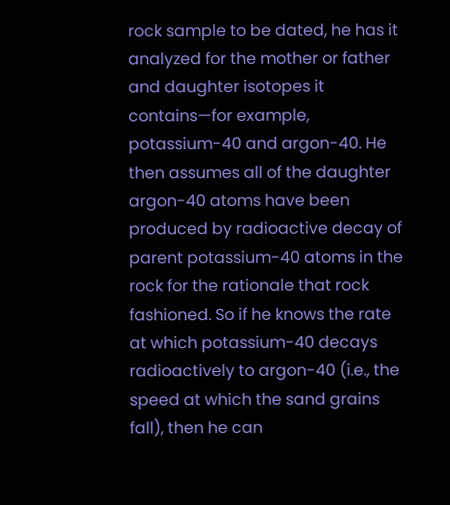rock sample to be dated, he has it analyzed for the mother or father and daughter isotopes it contains—for example, potassium-40 and argon-40. He then assumes all of the daughter argon-40 atoms have been produced by radioactive decay of parent potassium-40 atoms in the rock for the rationale that rock fashioned. So if he knows the rate at which potassium-40 decays radioactively to argon-40 (i.e., the speed at which the sand grains fall), then he can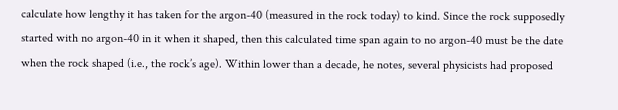calculate how lengthy it has taken for the argon-40 (measured in the rock today) to kind. Since the rock supposedly started with no argon-40 in it when it shaped, then this calculated time span again to no argon-40 must be the date when the rock shaped (i.e., the rock’s age). Within lower than a decade, he notes, several physicists had proposed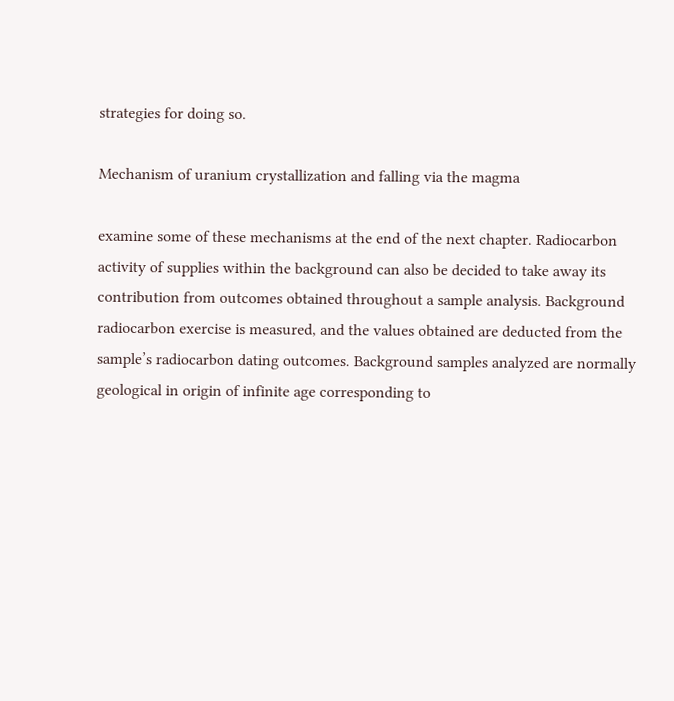strategies for doing so.

Mechanism of uranium crystallization and falling via the magma

examine some of these mechanisms at the end of the next chapter. Radiocarbon activity of supplies within the background can also be decided to take away its contribution from outcomes obtained throughout a sample analysis. Background radiocarbon exercise is measured, and the values obtained are deducted from the sample’s radiocarbon dating outcomes. Background samples analyzed are normally geological in origin of infinite age corresponding to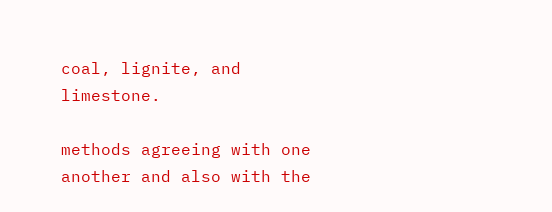coal, lignite, and limestone.

methods agreeing with one another and also with the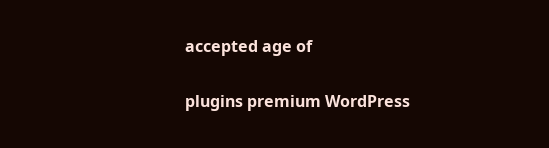accepted age of

plugins premium WordPress